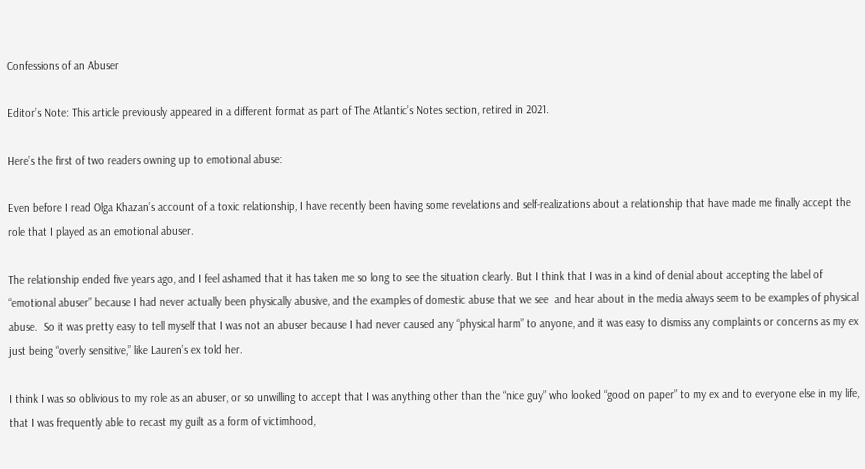Confessions of an Abuser

Editor’s Note: This article previously appeared in a different format as part of The Atlantic’s Notes section, retired in 2021.

Here’s the first of two readers owning up to emotional abuse:

Even before I read Olga Khazan’s account of a toxic relationship, I have recently been having some revelations and self-realizations about a relationship that have made me finally accept the role that I played as an emotional abuser.

The relationship ended five years ago, and I feel ashamed that it has taken me so long to see the situation clearly. But I think that I was in a kind of denial about accepting the label of “emotional abuser” because I had never actually been physically abusive, and the examples of domestic abuse that we see  and hear about in the media always seem to be examples of physical abuse.  So it was pretty easy to tell myself that I was not an abuser because I had never caused any “physical harm” to anyone, and it was easy to dismiss any complaints or concerns as my ex just being “overly sensitive,” like Lauren’s ex told her.

I think I was so oblivious to my role as an abuser, or so unwilling to accept that I was anything other than the “nice guy” who looked “good on paper” to my ex and to everyone else in my life, that I was frequently able to recast my guilt as a form of victimhood,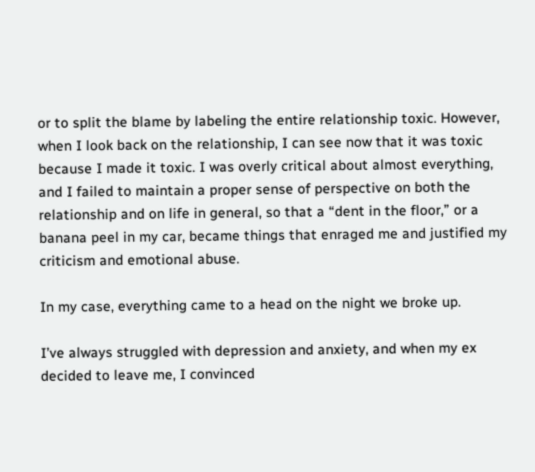or to split the blame by labeling the entire relationship toxic. However, when I look back on the relationship, I can see now that it was toxic because I made it toxic. I was overly critical about almost everything, and I failed to maintain a proper sense of perspective on both the relationship and on life in general, so that a “dent in the floor,” or a banana peel in my car, became things that enraged me and justified my criticism and emotional abuse.

In my case, everything came to a head on the night we broke up.

I’ve always struggled with depression and anxiety, and when my ex decided to leave me, I convinced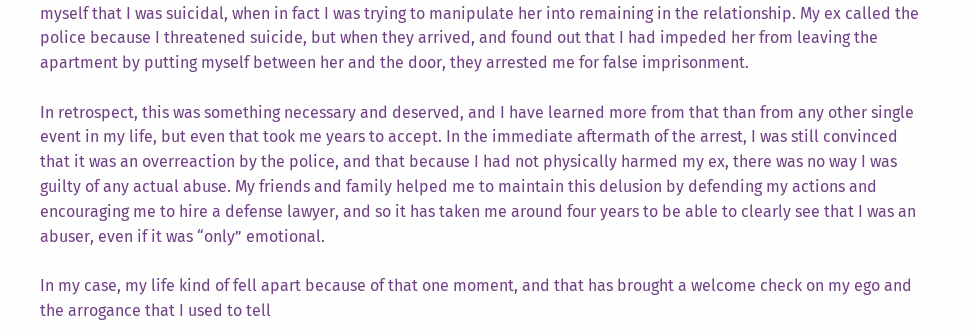myself that I was suicidal, when in fact I was trying to manipulate her into remaining in the relationship. My ex called the police because I threatened suicide, but when they arrived, and found out that I had impeded her from leaving the apartment by putting myself between her and the door, they arrested me for false imprisonment.

In retrospect, this was something necessary and deserved, and I have learned more from that than from any other single event in my life, but even that took me years to accept. In the immediate aftermath of the arrest, I was still convinced that it was an overreaction by the police, and that because I had not physically harmed my ex, there was no way I was guilty of any actual abuse. My friends and family helped me to maintain this delusion by defending my actions and encouraging me to hire a defense lawyer, and so it has taken me around four years to be able to clearly see that I was an abuser, even if it was “only” emotional.

In my case, my life kind of fell apart because of that one moment, and that has brought a welcome check on my ego and the arrogance that I used to tell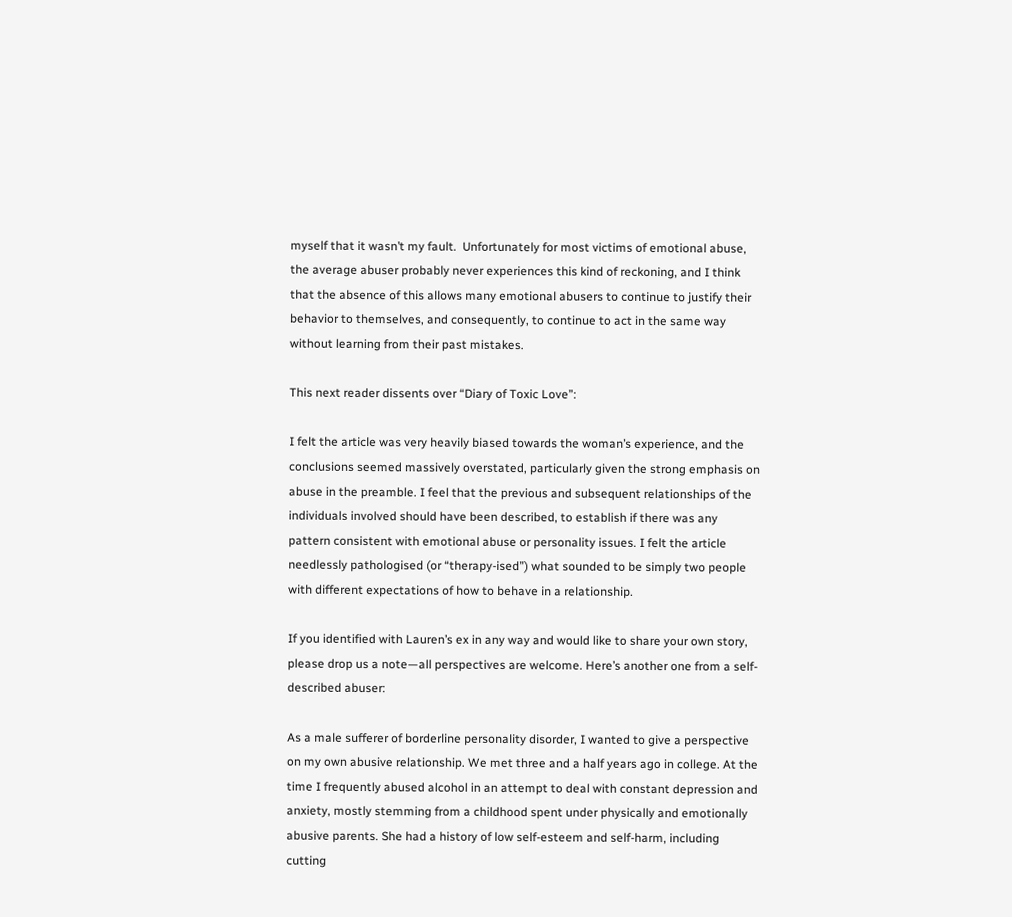myself that it wasn’t my fault.  Unfortunately for most victims of emotional abuse, the average abuser probably never experiences this kind of reckoning, and I think that the absence of this allows many emotional abusers to continue to justify their behavior to themselves, and consequently, to continue to act in the same way without learning from their past mistakes.

This next reader dissents over “Diary of Toxic Love”:

I felt the article was very heavily biased towards the woman’s experience, and the conclusions seemed massively overstated, particularly given the strong emphasis on abuse in the preamble. I feel that the previous and subsequent relationships of the individuals involved should have been described, to establish if there was any pattern consistent with emotional abuse or personality issues. I felt the article needlessly pathologised (or “therapy-ised”) what sounded to be simply two people with different expectations of how to behave in a relationship.

If you identified with Lauren’s ex in any way and would like to share your own story, please drop us a note—all perspectives are welcome. Here’s another one from a self-described abuser:

As a male sufferer of borderline personality disorder, I wanted to give a perspective on my own abusive relationship. We met three and a half years ago in college. At the time I frequently abused alcohol in an attempt to deal with constant depression and anxiety, mostly stemming from a childhood spent under physically and emotionally abusive parents. She had a history of low self-esteem and self-harm, including cutting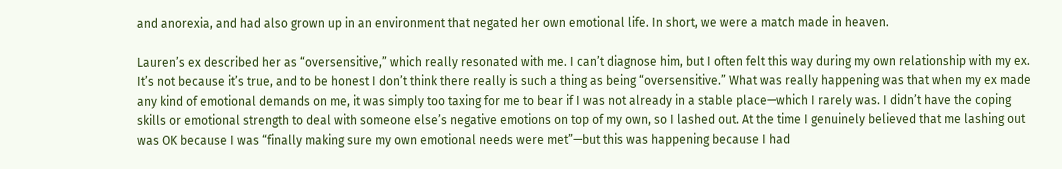and anorexia, and had also grown up in an environment that negated her own emotional life. In short, we were a match made in heaven.

Lauren’s ex described her as “oversensitive,” which really resonated with me. I can’t diagnose him, but I often felt this way during my own relationship with my ex. It’s not because it’s true, and to be honest I don’t think there really is such a thing as being “oversensitive.” What was really happening was that when my ex made any kind of emotional demands on me, it was simply too taxing for me to bear if I was not already in a stable place—which I rarely was. I didn’t have the coping skills or emotional strength to deal with someone else’s negative emotions on top of my own, so I lashed out. At the time I genuinely believed that me lashing out was OK because I was “finally making sure my own emotional needs were met”—but this was happening because I had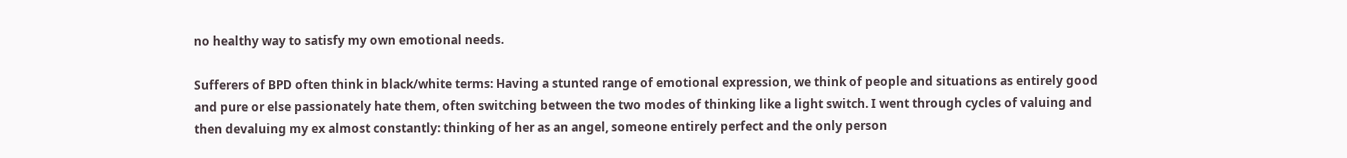no healthy way to satisfy my own emotional needs.

Sufferers of BPD often think in black/white terms: Having a stunted range of emotional expression, we think of people and situations as entirely good and pure or else passionately hate them, often switching between the two modes of thinking like a light switch. I went through cycles of valuing and then devaluing my ex almost constantly: thinking of her as an angel, someone entirely perfect and the only person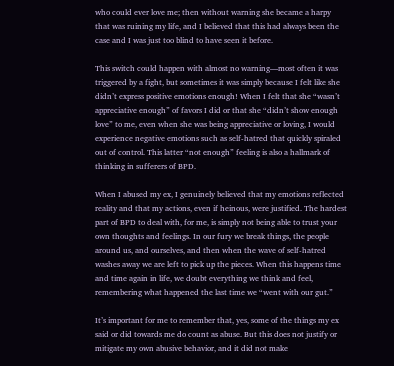who could ever love me; then without warning she became a harpy that was ruining my life, and I believed that this had always been the case and I was just too blind to have seen it before.

This switch could happen with almost no warning—most often it was triggered by a fight, but sometimes it was simply because I felt like she didn’t express positive emotions enough! When I felt that she “wasn’t appreciative enough” of favors I did or that she “didn’t show enough love” to me, even when she was being appreciative or loving, I would experience negative emotions such as self-hatred that quickly spiraled out of control. This latter “not enough” feeling is also a hallmark of thinking in sufferers of BPD.

When I abused my ex, I genuinely believed that my emotions reflected reality and that my actions, even if heinous, were justified. The hardest part of BPD to deal with, for me, is simply not being able to trust your own thoughts and feelings. In our fury we break things, the people around us, and ourselves, and then when the wave of self-hatred washes away we are left to pick up the pieces. When this happens time and time again in life, we doubt everything we think and feel, remembering what happened the last time we “went with our gut.”

It’s important for me to remember that, yes, some of the things my ex said or did towards me do count as abuse. But this does not justify or mitigate my own abusive behavior, and it did not make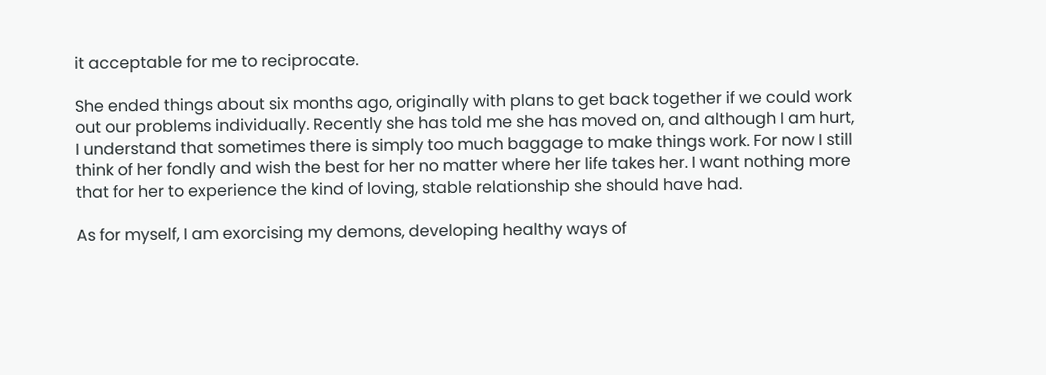it acceptable for me to reciprocate.

She ended things about six months ago, originally with plans to get back together if we could work out our problems individually. Recently she has told me she has moved on, and although I am hurt, I understand that sometimes there is simply too much baggage to make things work. For now I still think of her fondly and wish the best for her no matter where her life takes her. I want nothing more that for her to experience the kind of loving, stable relationship she should have had.

As for myself, I am exorcising my demons, developing healthy ways of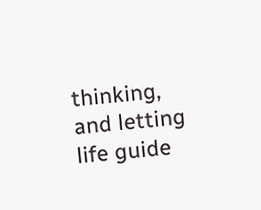thinking, and letting life guide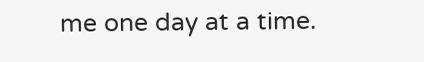me one day at a time.